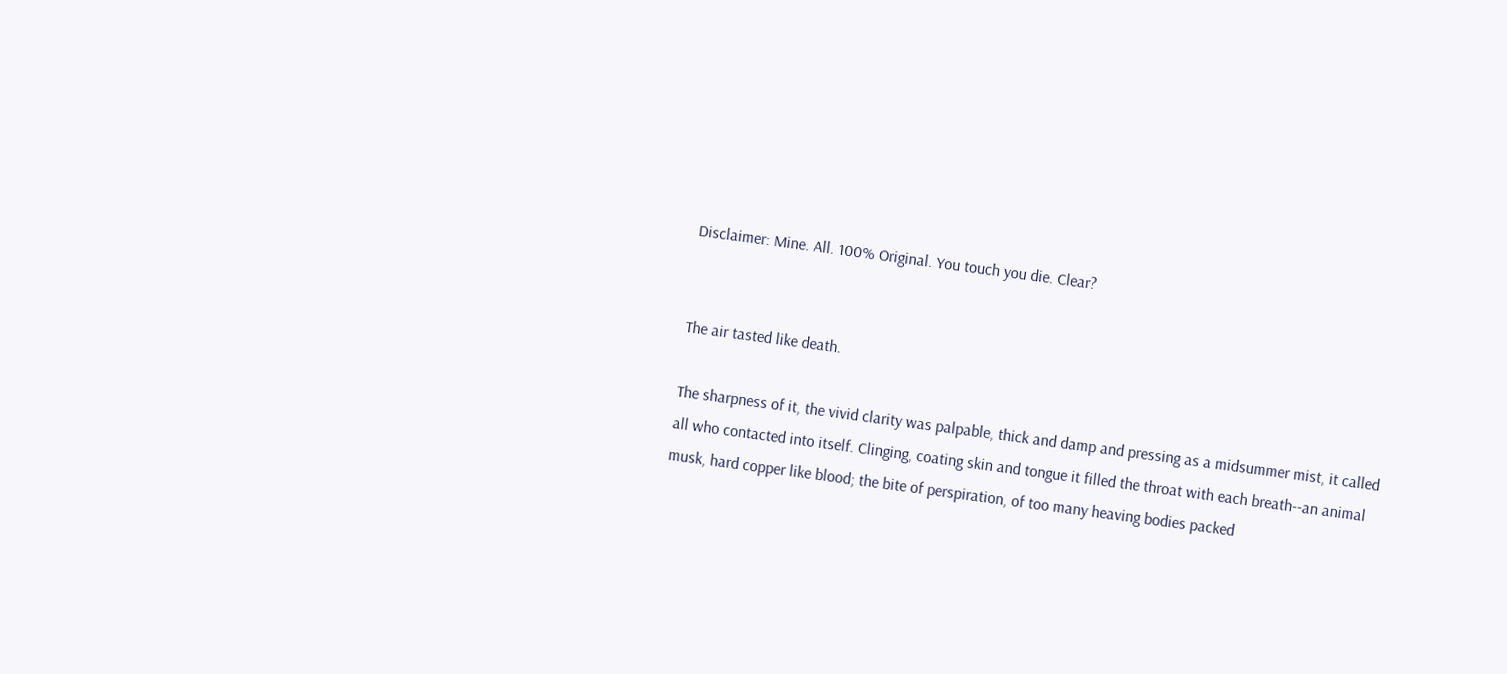Disclaimer: Mine. All. 100% Original. You touch you die. Clear?


The air tasted like death.

The sharpness of it, the vivid clarity was palpable, thick and damp and pressing as a midsummer mist, it called all who contacted into itself. Clinging, coating skin and tongue it filled the throat with each breath--an animal musk, hard copper like blood; the bite of perspiration, of too many heaving bodies packed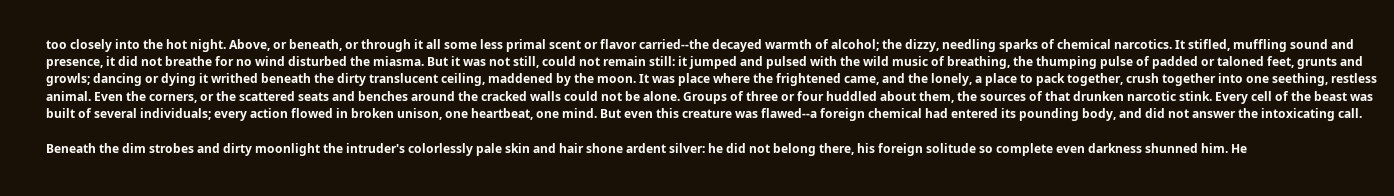too closely into the hot night. Above, or beneath, or through it all some less primal scent or flavor carried--the decayed warmth of alcohol; the dizzy, needling sparks of chemical narcotics. It stifled, muffling sound and presence, it did not breathe for no wind disturbed the miasma. But it was not still, could not remain still: it jumped and pulsed with the wild music of breathing, the thumping pulse of padded or taloned feet, grunts and growls; dancing or dying it writhed beneath the dirty translucent ceiling, maddened by the moon. It was place where the frightened came, and the lonely, a place to pack together, crush together into one seething, restless animal. Even the corners, or the scattered seats and benches around the cracked walls could not be alone. Groups of three or four huddled about them, the sources of that drunken narcotic stink. Every cell of the beast was built of several individuals; every action flowed in broken unison, one heartbeat, one mind. But even this creature was flawed--a foreign chemical had entered its pounding body, and did not answer the intoxicating call.

Beneath the dim strobes and dirty moonlight the intruder's colorlessly pale skin and hair shone ardent silver: he did not belong there, his foreign solitude so complete even darkness shunned him. He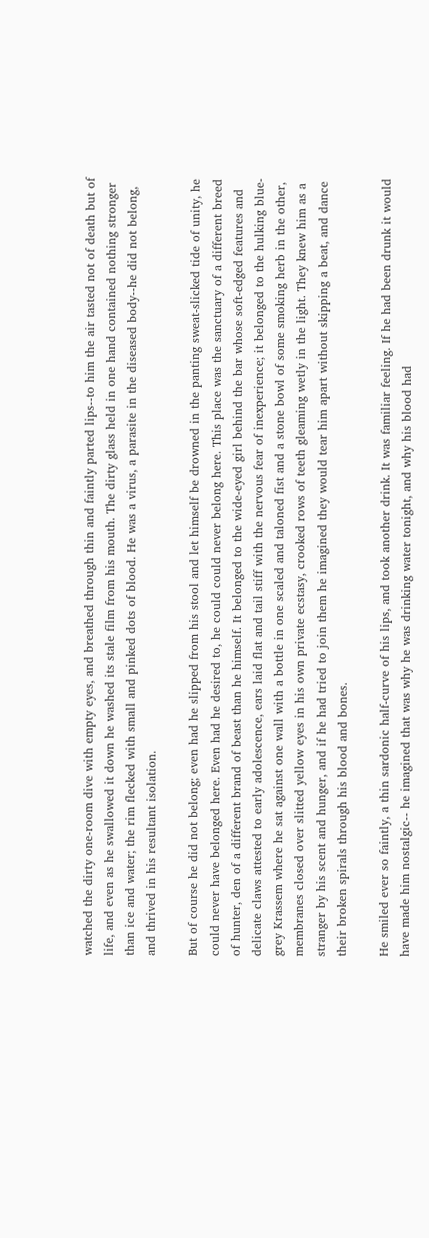watched the dirty one-room dive with empty eyes, and breathed through thin and faintly parted lips--to him the air tasted not of death but of life, and even as he swallowed it down he washed its stale film from his mouth. The dirty glass held in one hand contained nothing stronger than ice and water; the rim flecked with small and pinked dots of blood. He was a virus, a parasite in the diseased body--he did not belong, and thrived in his resultant isolation.

But of course he did not belong; even had he slipped from his stool and let himself be drowned in the panting sweat-slicked tide of unity, he could never have belonged here. Even had he desired to, he could could never belong here. This place was the sanctuary of a different breed of hunter, den of a different brand of beast than he himself. It belonged to the wide-eyed girl behind the bar whose soft-edged features and delicate claws attested to early adolescence, ears laid flat and tail stiff with the nervous fear of inexperience; it belonged to the hulking blue-grey Krassem where he sat against one wall with a bottle in one scaled and taloned fist and a stone bowl of some smoking herb in the other, membranes closed over slitted yellow eyes in his own private ecstasy, crooked rows of teeth gleaming wetly in the light. They knew him as a stranger by his scent and hunger, and if he had tried to join them he imagined they would tear him apart without skipping a beat, and dance their broken spirals through his blood and bones.

He smiled ever so faintly, a thin sardonic half-curve of his lips, and took another drink. It was familiar feeling. If he had been drunk it would have made him nostalgic-- he imagined that was why he was drinking water tonight, and why his blood had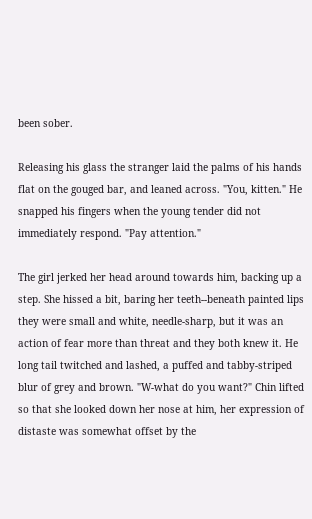been sober.

Releasing his glass the stranger laid the palms of his hands flat on the gouged bar, and leaned across. "You, kitten." He snapped his fingers when the young tender did not immediately respond. "Pay attention."

The girl jerked her head around towards him, backing up a step. She hissed a bit, baring her teeth--beneath painted lips they were small and white, needle-sharp, but it was an action of fear more than threat and they both knew it. He long tail twitched and lashed, a puffed and tabby-striped blur of grey and brown. "W-what do you want?" Chin lifted so that she looked down her nose at him, her expression of distaste was somewhat offset by the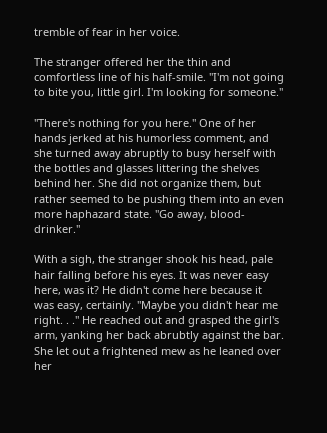tremble of fear in her voice.

The stranger offered her the thin and comfortless line of his half-smile. "I'm not going to bite you, little girl. I'm looking for someone."

"There's nothing for you here." One of her hands jerked at his humorless comment, and she turned away abruptly to busy herself with the bottles and glasses littering the shelves behind her. She did not organize them, but rather seemed to be pushing them into an even more haphazard state. "Go away, blood-drinker."

With a sigh, the stranger shook his head, pale hair falling before his eyes. It was never easy here, was it? He didn't come here because it was easy, certainly. "Maybe you didn't hear me right. . ." He reached out and grasped the girl's arm, yanking her back abrubtly against the bar. She let out a frightened mew as he leaned over her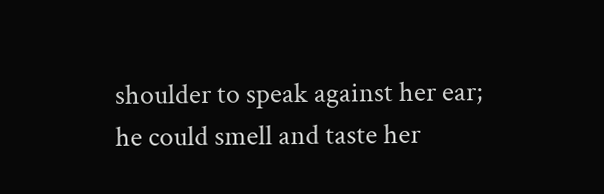shoulder to speak against her ear; he could smell and taste her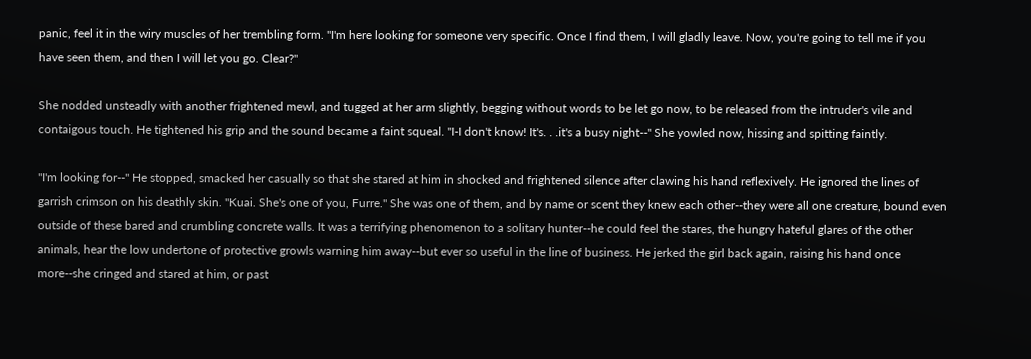panic, feel it in the wiry muscles of her trembling form. "I'm here looking for someone very specific. Once I find them, I will gladly leave. Now, you're going to tell me if you have seen them, and then I will let you go. Clear?"

She nodded unsteadly with another frightened mewl, and tugged at her arm slightly, begging without words to be let go now, to be released from the intruder's vile and contaigous touch. He tightened his grip and the sound became a faint squeal. "I-I don't know! It's. . .it's a busy night--" She yowled now, hissing and spitting faintly.

"I'm looking for--" He stopped, smacked her casually so that she stared at him in shocked and frightened silence after clawing his hand reflexively. He ignored the lines of garrish crimson on his deathly skin. "Kuai. She's one of you, Furre." She was one of them, and by name or scent they knew each other--they were all one creature, bound even outside of these bared and crumbling concrete walls. It was a terrifying phenomenon to a solitary hunter--he could feel the stares, the hungry hateful glares of the other animals, hear the low undertone of protective growls warning him away--but ever so useful in the line of business. He jerked the girl back again, raising his hand once more--she cringed and stared at him, or past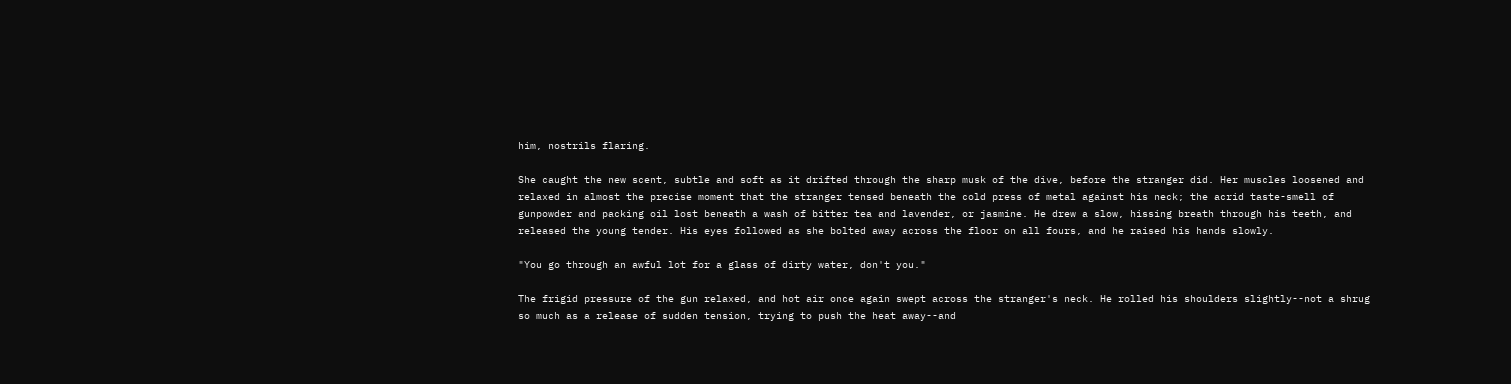him, nostrils flaring.

She caught the new scent, subtle and soft as it drifted through the sharp musk of the dive, before the stranger did. Her muscles loosened and relaxed in almost the precise moment that the stranger tensed beneath the cold press of metal against his neck; the acrid taste-smell of gunpowder and packing oil lost beneath a wash of bitter tea and lavender, or jasmine. He drew a slow, hissing breath through his teeth, and released the young tender. His eyes followed as she bolted away across the floor on all fours, and he raised his hands slowly.

"You go through an awful lot for a glass of dirty water, don't you."

The frigid pressure of the gun relaxed, and hot air once again swept across the stranger's neck. He rolled his shoulders slightly--not a shrug so much as a release of sudden tension, trying to push the heat away--and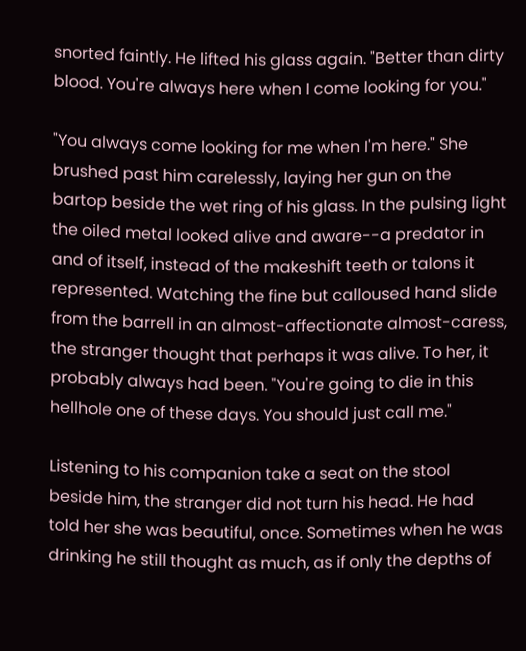snorted faintly. He lifted his glass again. "Better than dirty blood. You're always here when I come looking for you."

"You always come looking for me when I'm here." She brushed past him carelessly, laying her gun on the bartop beside the wet ring of his glass. In the pulsing light the oiled metal looked alive and aware--a predator in and of itself, instead of the makeshift teeth or talons it represented. Watching the fine but calloused hand slide from the barrell in an almost-affectionate almost-caress, the stranger thought that perhaps it was alive. To her, it probably always had been. "You're going to die in this hellhole one of these days. You should just call me."

Listening to his companion take a seat on the stool beside him, the stranger did not turn his head. He had told her she was beautiful, once. Sometimes when he was drinking he still thought as much, as if only the depths of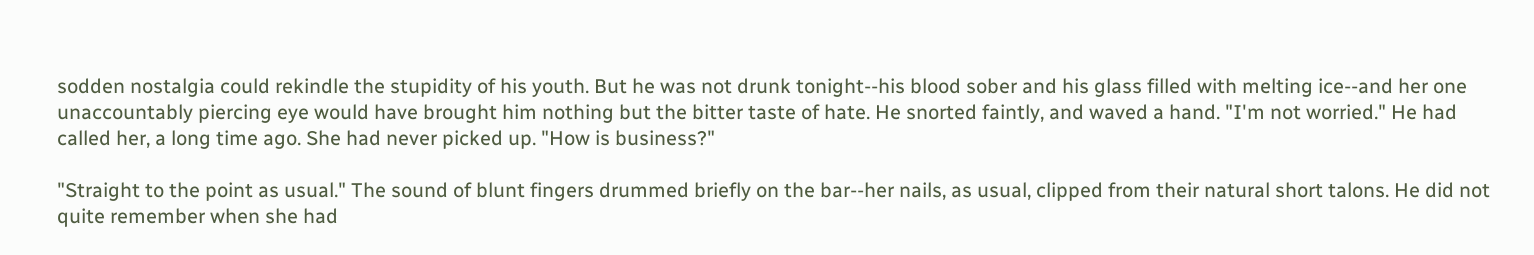sodden nostalgia could rekindle the stupidity of his youth. But he was not drunk tonight--his blood sober and his glass filled with melting ice--and her one unaccountably piercing eye would have brought him nothing but the bitter taste of hate. He snorted faintly, and waved a hand. "I'm not worried." He had called her, a long time ago. She had never picked up. "How is business?"

"Straight to the point as usual." The sound of blunt fingers drummed briefly on the bar--her nails, as usual, clipped from their natural short talons. He did not quite remember when she had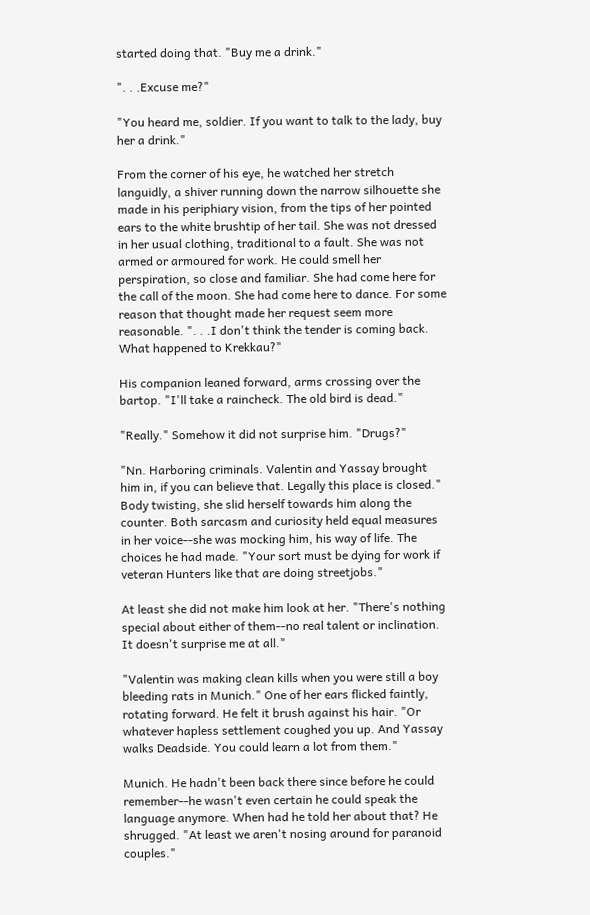started doing that. "Buy me a drink."

". . .Excuse me?"

"You heard me, soldier. If you want to talk to the lady, buy her a drink."

From the corner of his eye, he watched her stretch languidly, a shiver running down the narrow silhouette she made in his periphiary vision, from the tips of her pointed ears to the white brushtip of her tail. She was not dressed in her usual clothing, traditional to a fault. She was not armed or armoured for work. He could smell her perspiration, so close and familiar. She had come here for the call of the moon. She had come here to dance. For some reason that thought made her request seem more reasonable. ". . .I don't think the tender is coming back. What happened to Krekkau?"

His companion leaned forward, arms crossing over the bartop. "I'll take a raincheck. The old bird is dead."

"Really." Somehow it did not surprise him. "Drugs?"

"Nn. Harboring criminals. Valentin and Yassay brought him in, if you can believe that. Legally this place is closed." Body twisting, she slid herself towards him along the counter. Both sarcasm and curiosity held equal measures in her voice--she was mocking him, his way of life. The choices he had made. "Your sort must be dying for work if veteran Hunters like that are doing streetjobs."

At least she did not make him look at her. "There's nothing special about either of them--no real talent or inclination. It doesn't surprise me at all."

"Valentin was making clean kills when you were still a boy bleeding rats in Munich." One of her ears flicked faintly, rotating forward. He felt it brush against his hair. "Or whatever hapless settlement coughed you up. And Yassay walks Deadside. You could learn a lot from them."

Munich. He hadn't been back there since before he could remember--he wasn't even certain he could speak the language anymore. When had he told her about that? He shrugged. "At least we aren't nosing around for paranoid couples."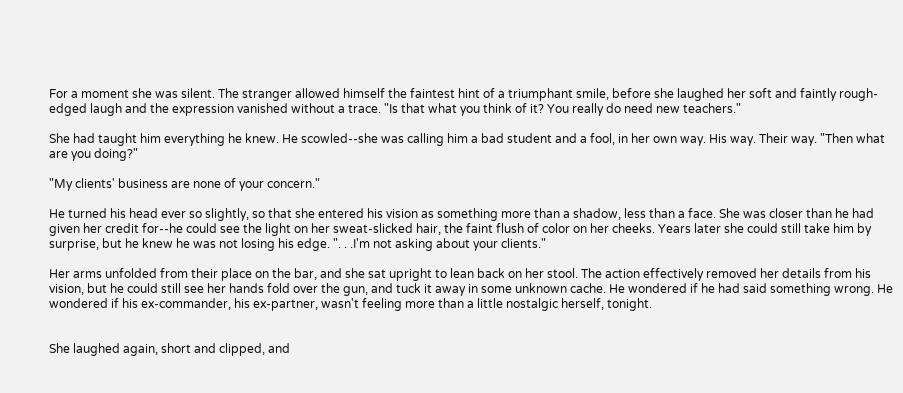For a moment she was silent. The stranger allowed himself the faintest hint of a triumphant smile, before she laughed her soft and faintly rough-edged laugh and the expression vanished without a trace. "Is that what you think of it? You really do need new teachers."

She had taught him everything he knew. He scowled--she was calling him a bad student and a fool, in her own way. His way. Their way. "Then what are you doing?"

"My clients' business are none of your concern."

He turned his head ever so slightly, so that she entered his vision as something more than a shadow, less than a face. She was closer than he had given her credit for--he could see the light on her sweat-slicked hair, the faint flush of color on her cheeks. Years later she could still take him by surprise, but he knew he was not losing his edge. ". . .I'm not asking about your clients."

Her arms unfolded from their place on the bar, and she sat upright to lean back on her stool. The action effectively removed her details from his vision, but he could still see her hands fold over the gun, and tuck it away in some unknown cache. He wondered if he had said something wrong. He wondered if his ex-commander, his ex-partner, wasn't feeling more than a little nostalgic herself, tonight.


She laughed again, short and clipped, and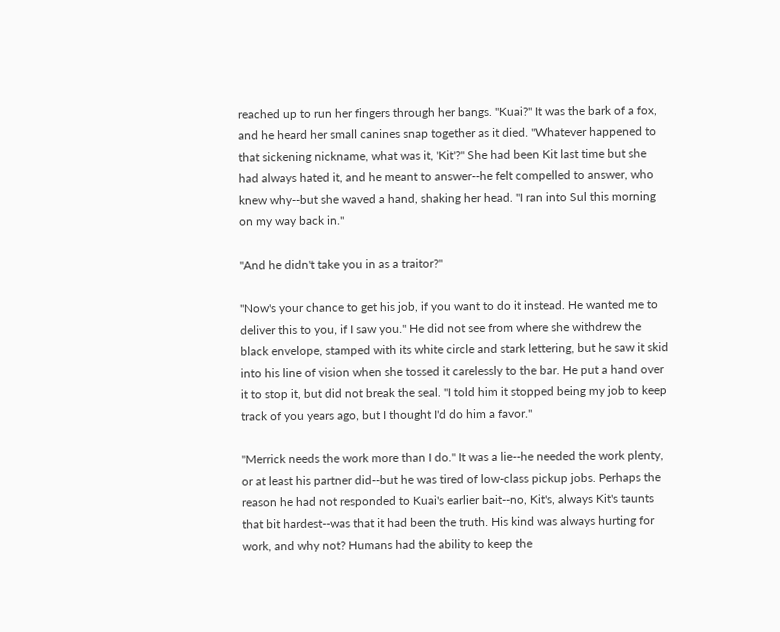reached up to run her fingers through her bangs. "Kuai?" It was the bark of a fox, and he heard her small canines snap together as it died. "Whatever happened to that sickening nickname, what was it, 'Kit'?" She had been Kit last time but she had always hated it, and he meant to answer--he felt compelled to answer, who knew why--but she waved a hand, shaking her head. "I ran into Sul this morning on my way back in."

"And he didn't take you in as a traitor?"

"Now's your chance to get his job, if you want to do it instead. He wanted me to deliver this to you, if I saw you." He did not see from where she withdrew the black envelope, stamped with its white circle and stark lettering, but he saw it skid into his line of vision when she tossed it carelessly to the bar. He put a hand over it to stop it, but did not break the seal. "I told him it stopped being my job to keep track of you years ago, but I thought I'd do him a favor."

"Merrick needs the work more than I do." It was a lie--he needed the work plenty, or at least his partner did--but he was tired of low-class pickup jobs. Perhaps the reason he had not responded to Kuai's earlier bait--no, Kit's, always Kit's taunts that bit hardest--was that it had been the truth. His kind was always hurting for work, and why not? Humans had the ability to keep the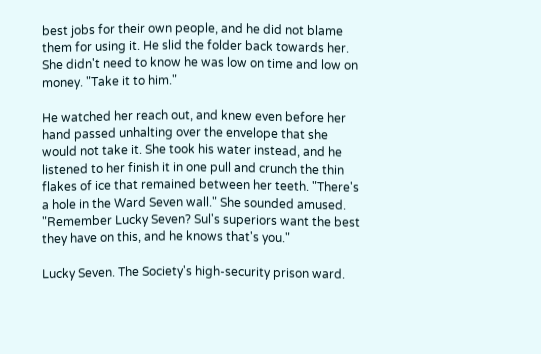best jobs for their own people, and he did not blame them for using it. He slid the folder back towards her. She didn't need to know he was low on time and low on money. "Take it to him."

He watched her reach out, and knew even before her hand passed unhalting over the envelope that she would not take it. She took his water instead, and he listened to her finish it in one pull and crunch the thin flakes of ice that remained between her teeth. "There's a hole in the Ward Seven wall." She sounded amused. "Remember Lucky Seven? Sul's superiors want the best they have on this, and he knows that's you."

Lucky Seven. The Society's high-security prison ward.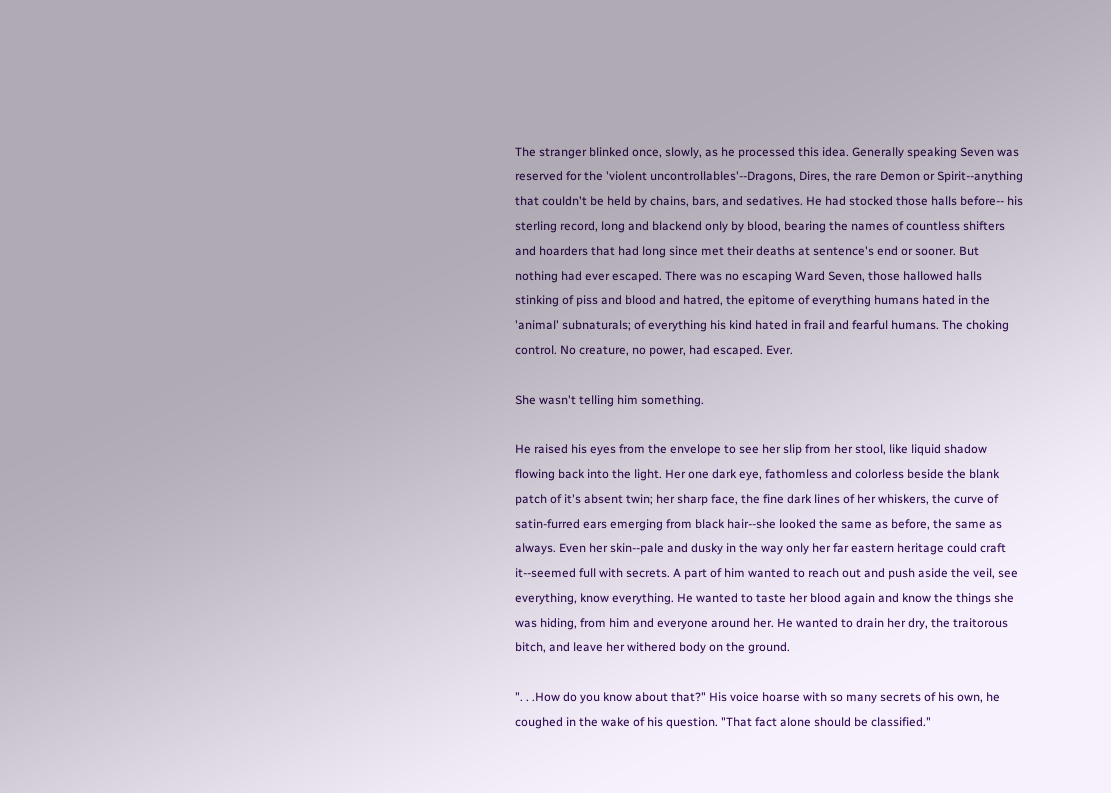The stranger blinked once, slowly, as he processed this idea. Generally speaking Seven was reserved for the 'violent uncontrollables'--Dragons, Dires, the rare Demon or Spirit--anything that couldn't be held by chains, bars, and sedatives. He had stocked those halls before-- his sterling record, long and blackend only by blood, bearing the names of countless shifters and hoarders that had long since met their deaths at sentence's end or sooner. But nothing had ever escaped. There was no escaping Ward Seven, those hallowed halls stinking of piss and blood and hatred, the epitome of everything humans hated in the 'animal' subnaturals; of everything his kind hated in frail and fearful humans. The choking control. No creature, no power, had escaped. Ever.

She wasn't telling him something.

He raised his eyes from the envelope to see her slip from her stool, like liquid shadow flowing back into the light. Her one dark eye, fathomless and colorless beside the blank patch of it's absent twin; her sharp face, the fine dark lines of her whiskers, the curve of satin-furred ears emerging from black hair--she looked the same as before, the same as always. Even her skin--pale and dusky in the way only her far eastern heritage could craft it--seemed full with secrets. A part of him wanted to reach out and push aside the veil, see everything, know everything. He wanted to taste her blood again and know the things she was hiding, from him and everyone around her. He wanted to drain her dry, the traitorous bitch, and leave her withered body on the ground.

". . .How do you know about that?" His voice hoarse with so many secrets of his own, he coughed in the wake of his question. "That fact alone should be classified."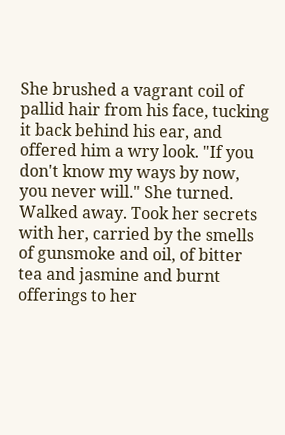She brushed a vagrant coil of pallid hair from his face, tucking it back behind his ear, and offered him a wry look. "If you don't know my ways by now, you never will." She turned. Walked away. Took her secrets with her, carried by the smells of gunsmoke and oil, of bitter tea and jasmine and burnt offerings to her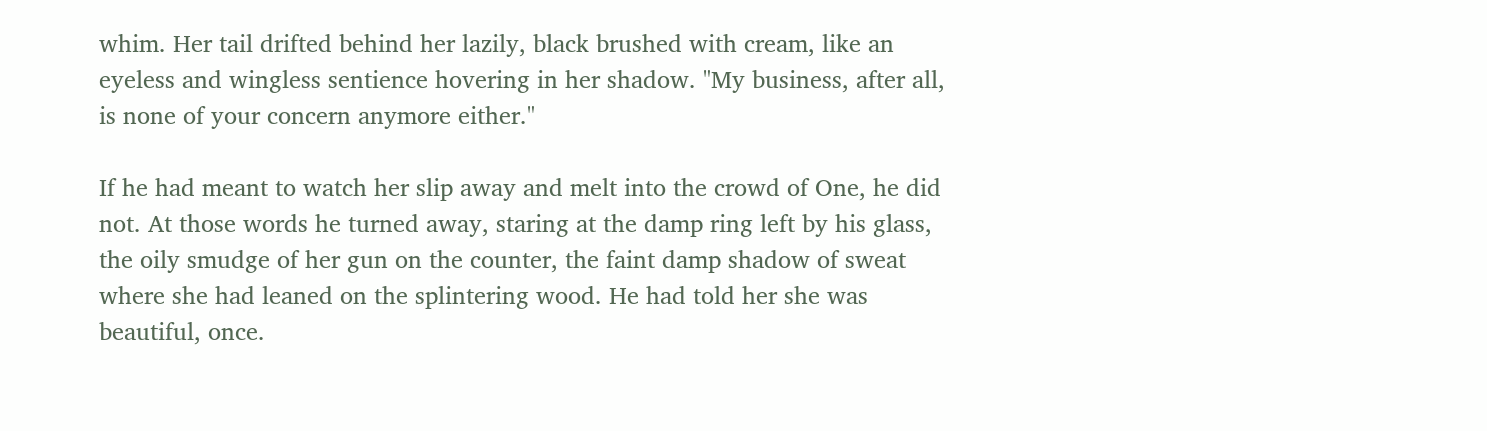whim. Her tail drifted behind her lazily, black brushed with cream, like an eyeless and wingless sentience hovering in her shadow. "My business, after all, is none of your concern anymore either."

If he had meant to watch her slip away and melt into the crowd of One, he did not. At those words he turned away, staring at the damp ring left by his glass, the oily smudge of her gun on the counter, the faint damp shadow of sweat where she had leaned on the splintering wood. He had told her she was beautiful, once.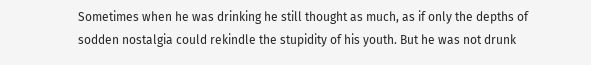Sometimes when he was drinking he still thought as much, as if only the depths of sodden nostalgia could rekindle the stupidity of his youth. But he was not drunk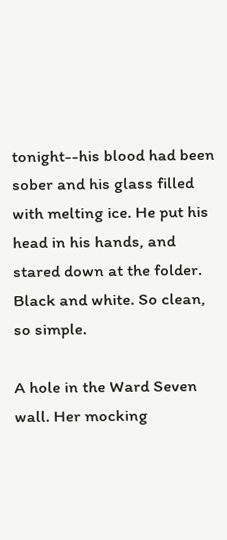tonight--his blood had been sober and his glass filled with melting ice. He put his head in his hands, and stared down at the folder. Black and white. So clean, so simple.

A hole in the Ward Seven wall. Her mocking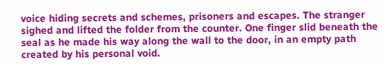voice hiding secrets and schemes, prisoners and escapes. The stranger sighed and lifted the folder from the counter. One finger slid beneath the seal as he made his way along the wall to the door, in an empty path created by his personal void.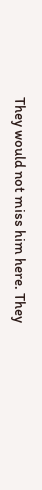They would not miss him here. They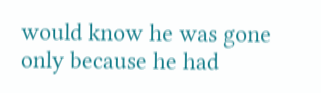would know he was gone only because he had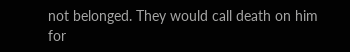not belonged. They would call death on him for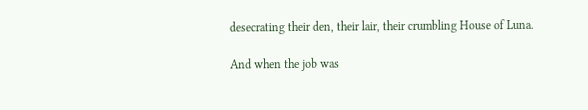desecrating their den, their lair, their crumbling House of Luna.

And when the job was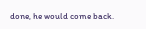done, he would come back.